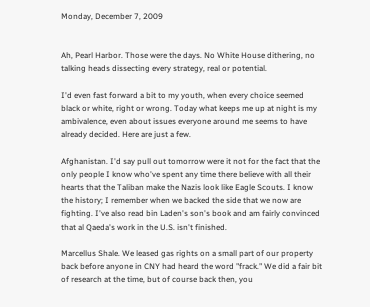Monday, December 7, 2009


Ah, Pearl Harbor. Those were the days. No White House dithering, no talking heads dissecting every strategy, real or potential.

I'd even fast forward a bit to my youth, when every choice seemed black or white, right or wrong. Today what keeps me up at night is my ambivalence, even about issues everyone around me seems to have already decided. Here are just a few.

Afghanistan. I'd say pull out tomorrow were it not for the fact that the only people I know who've spent any time there believe with all their hearts that the Taliban make the Nazis look like Eagle Scouts. I know the history; I remember when we backed the side that we now are fighting. I've also read bin Laden's son's book and am fairly convinced that al Qaeda's work in the U.S. isn't finished.

Marcellus Shale. We leased gas rights on a small part of our property back before anyone in CNY had heard the word "frack." We did a fair bit of research at the time, but of course back then, you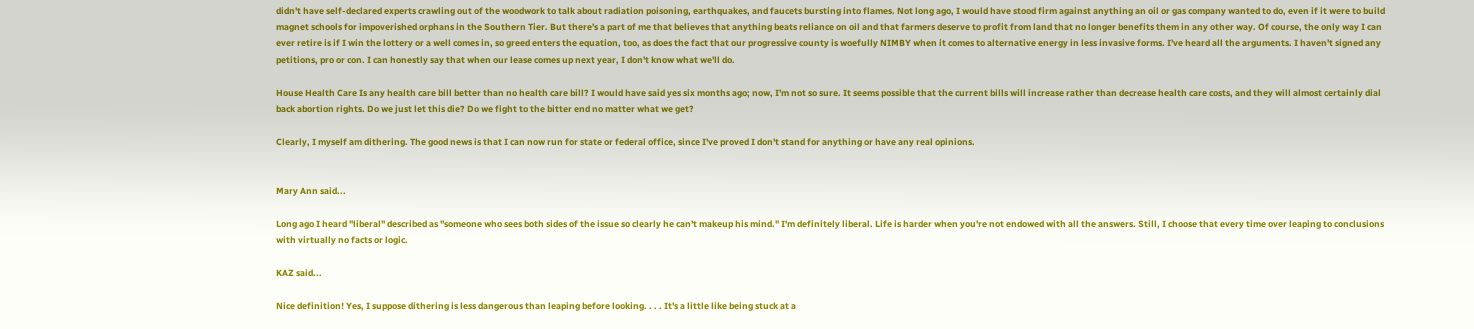didn't have self-declared experts crawling out of the woodwork to talk about radiation poisoning, earthquakes, and faucets bursting into flames. Not long ago, I would have stood firm against anything an oil or gas company wanted to do, even if it were to build magnet schools for impoverished orphans in the Southern Tier. But there's a part of me that believes that anything beats reliance on oil and that farmers deserve to profit from land that no longer benefits them in any other way. Of course, the only way I can ever retire is if I win the lottery or a well comes in, so greed enters the equation, too, as does the fact that our progressive county is woefully NIMBY when it comes to alternative energy in less invasive forms. I've heard all the arguments. I haven't signed any petitions, pro or con. I can honestly say that when our lease comes up next year, I don't know what we'll do.

House Health Care Is any health care bill better than no health care bill? I would have said yes six months ago; now, I'm not so sure. It seems possible that the current bills will increase rather than decrease health care costs, and they will almost certainly dial back abortion rights. Do we just let this die? Do we fight to the bitter end no matter what we get?

Clearly, I myself am dithering. The good news is that I can now run for state or federal office, since I've proved I don't stand for anything or have any real opinions.


Mary Ann said...

Long ago I heard "liberal" described as "someone who sees both sides of the issue so clearly he can't makeup his mind." I'm definitely liberal. Life is harder when you're not endowed with all the answers. Still, I choose that every time over leaping to conclusions with virtually no facts or logic.

KAZ said...

Nice definition! Yes, I suppose dithering is less dangerous than leaping before looking. . . . It's a little like being stuck at a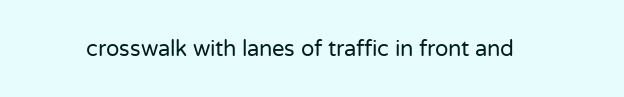crosswalk with lanes of traffic in front and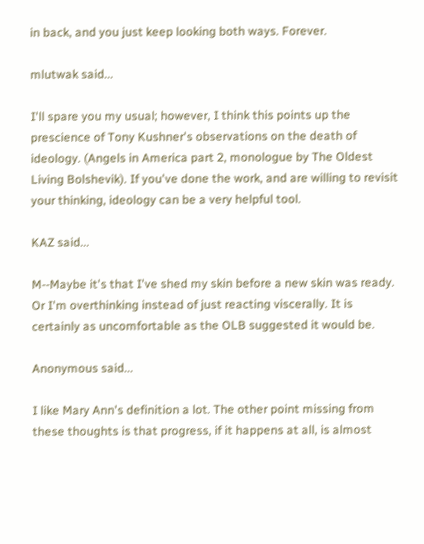in back, and you just keep looking both ways. Forever.

mlutwak said...

I'll spare you my usual; however, I think this points up the prescience of Tony Kushner's observations on the death of ideology. (Angels in America part 2, monologue by The Oldest Living Bolshevik). If you've done the work, and are willing to revisit your thinking, ideology can be a very helpful tool.

KAZ said...

M--Maybe it's that I've shed my skin before a new skin was ready. Or I'm overthinking instead of just reacting viscerally. It is certainly as uncomfortable as the OLB suggested it would be.

Anonymous said...

I like Mary Ann's definition a lot. The other point missing from these thoughts is that progress, if it happens at all, is almost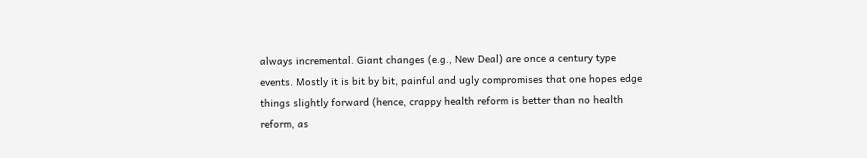always incremental. Giant changes (e.g., New Deal) are once a century type events. Mostly it is bit by bit, painful and ugly compromises that one hopes edge things slightly forward (hence, crappy health reform is better than no health reform, as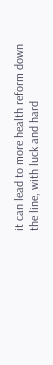it can lead to more health reform down the line, with luck and hard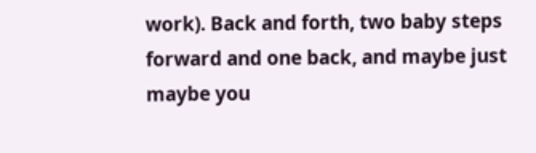work). Back and forth, two baby steps forward and one back, and maybe just maybe you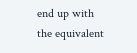end up with the equivalent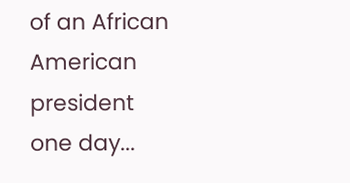of an African American president one day...